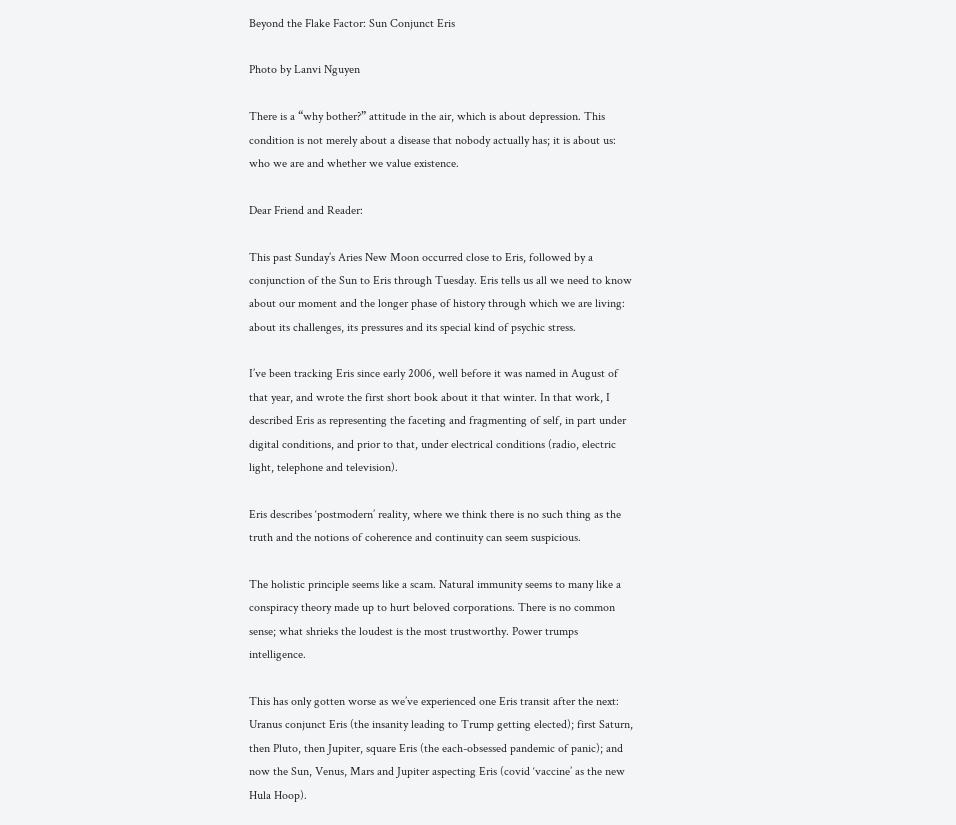Beyond the Flake Factor: Sun Conjunct Eris

Photo by Lanvi Nguyen

There is a “why bother?” attitude in the air, which is about depression. This condition is not merely about a disease that nobody actually has; it is about us: who we are and whether we value existence.

Dear Friend and Reader:

This past Sunday’s Aries New Moon occurred close to Eris, followed by a conjunction of the Sun to Eris through Tuesday. Eris tells us all we need to know about our moment and the longer phase of history through which we are living: about its challenges, its pressures and its special kind of psychic stress.

I’ve been tracking Eris since early 2006, well before it was named in August of that year, and wrote the first short book about it that winter. In that work, I described Eris as representing the faceting and fragmenting of self, in part under digital conditions, and prior to that, under electrical conditions (radio, electric light, telephone and television).

Eris describes ‘postmodern’ reality, where we think there is no such thing as the truth and the notions of coherence and continuity can seem suspicious.

The holistic principle seems like a scam. Natural immunity seems to many like a conspiracy theory made up to hurt beloved corporations. There is no common sense; what shrieks the loudest is the most trustworthy. Power trumps intelligence.

This has only gotten worse as we’ve experienced one Eris transit after the next: Uranus conjunct Eris (the insanity leading to Trump getting elected); first Saturn, then Pluto, then Jupiter, square Eris (the each-obsessed pandemic of panic); and now the Sun, Venus, Mars and Jupiter aspecting Eris (covid ‘vaccine’ as the new Hula Hoop).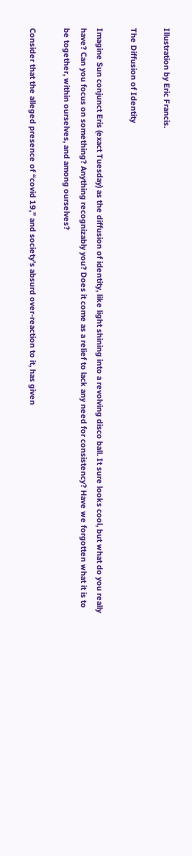Illustration by Eric Francis.

The Diffusion of Identity

Imagine Sun conjunct Eris (exact Tuesday) as the diffusion of identity, like light shining into a revolving disco ball. It sure looks cool, but what do you really have? Can you focus on something? Anything recognizably you? Does it come as a relief to lack any need for consistency? Have we forgotten what it is to be together, within ourselves, and among ourselves?

Consider that the alleged presence of “covid 19,” and society’s absurd over-reaction to it, has given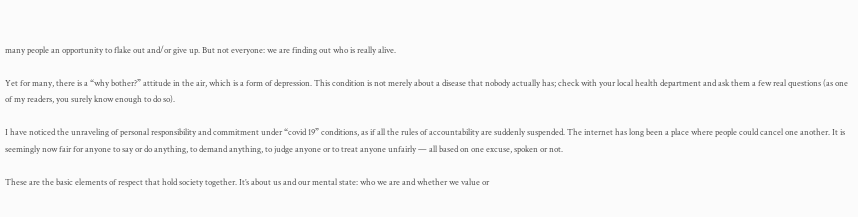many people an opportunity to flake out and/or give up. But not everyone: we are finding out who is really alive.

Yet for many, there is a “why bother?” attitude in the air, which is a form of depression. This condition is not merely about a disease that nobody actually has; check with your local health department and ask them a few real questions (as one of my readers, you surely know enough to do so).

I have noticed the unraveling of personal responsibility and commitment under “covid 19” conditions, as if all the rules of accountability are suddenly suspended. The internet has long been a place where people could cancel one another. It is seemingly now fair for anyone to say or do anything, to demand anything, to judge anyone or to treat anyone unfairly — all based on one excuse, spoken or not.

These are the basic elements of respect that hold society together. It’s about us and our mental state: who we are and whether we value or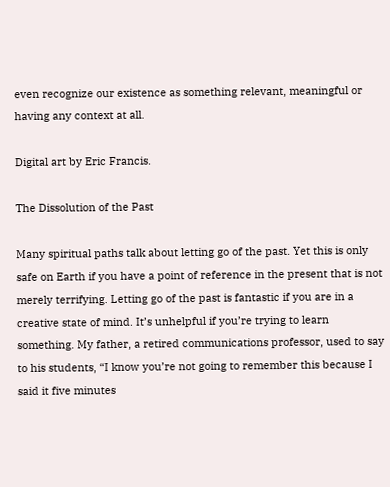even recognize our existence as something relevant, meaningful or having any context at all.

Digital art by Eric Francis.

The Dissolution of the Past

Many spiritual paths talk about letting go of the past. Yet this is only safe on Earth if you have a point of reference in the present that is not merely terrifying. Letting go of the past is fantastic if you are in a creative state of mind. It’s unhelpful if you’re trying to learn something. My father, a retired communications professor, used to say to his students, “I know you’re not going to remember this because I said it five minutes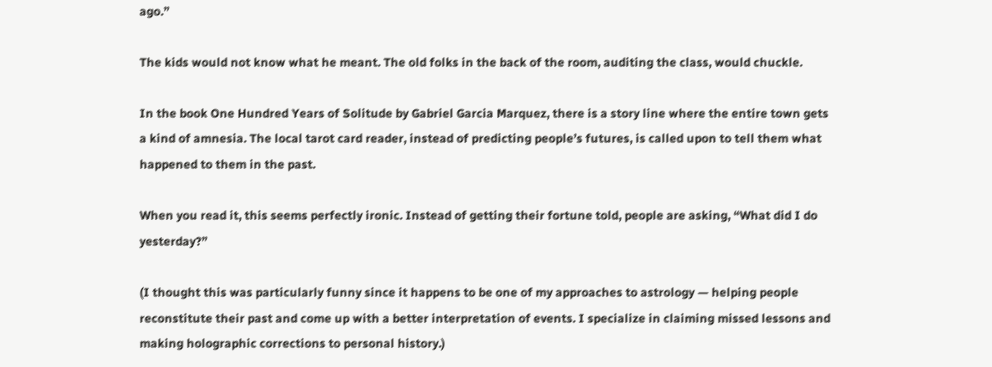ago.”

The kids would not know what he meant. The old folks in the back of the room, auditing the class, would chuckle.

In the book One Hundred Years of Solitude by Gabriel Garcia Marquez, there is a story line where the entire town gets a kind of amnesia. The local tarot card reader, instead of predicting people’s futures, is called upon to tell them what happened to them in the past.

When you read it, this seems perfectly ironic. Instead of getting their fortune told, people are asking, “What did I do yesterday?”

(I thought this was particularly funny since it happens to be one of my approaches to astrology — helping people reconstitute their past and come up with a better interpretation of events. I specialize in claiming missed lessons and making holographic corrections to personal history.)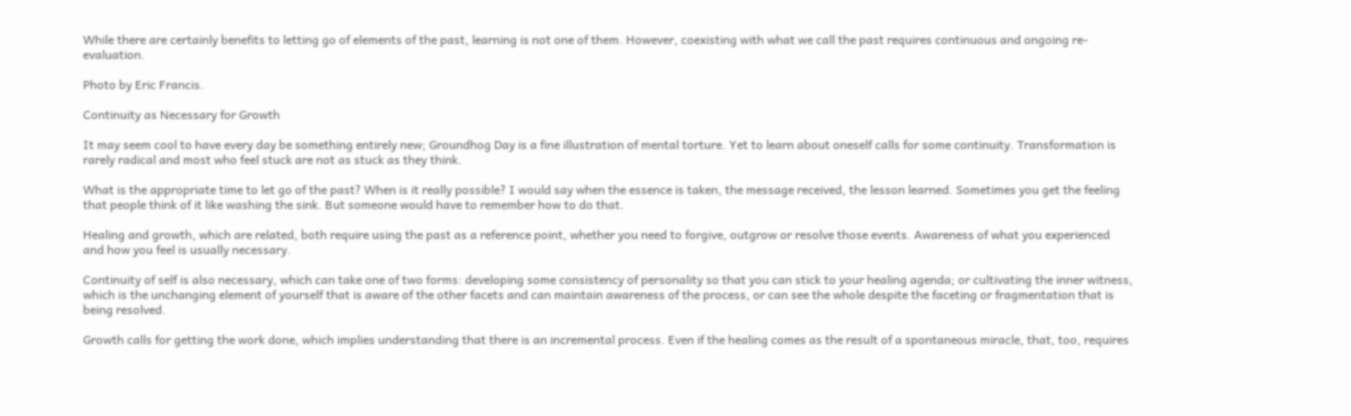While there are certainly benefits to letting go of elements of the past, learning is not one of them. However, coexisting with what we call the past requires continuous and ongoing re-evaluation.

Photo by Eric Francis.

Continuity as Necessary for Growth

It may seem cool to have every day be something entirely new; Groundhog Day is a fine illustration of mental torture. Yet to learn about oneself calls for some continuity. Transformation is rarely radical and most who feel stuck are not as stuck as they think.

What is the appropriate time to let go of the past? When is it really possible? I would say when the essence is taken, the message received, the lesson learned. Sometimes you get the feeling that people think of it like washing the sink. But someone would have to remember how to do that.

Healing and growth, which are related, both require using the past as a reference point, whether you need to forgive, outgrow or resolve those events. Awareness of what you experienced and how you feel is usually necessary.

Continuity of self is also necessary, which can take one of two forms: developing some consistency of personality so that you can stick to your healing agenda; or cultivating the inner witness, which is the unchanging element of yourself that is aware of the other facets and can maintain awareness of the process, or can see the whole despite the faceting or fragmentation that is being resolved.

Growth calls for getting the work done, which implies understanding that there is an incremental process. Even if the healing comes as the result of a spontaneous miracle, that, too, requires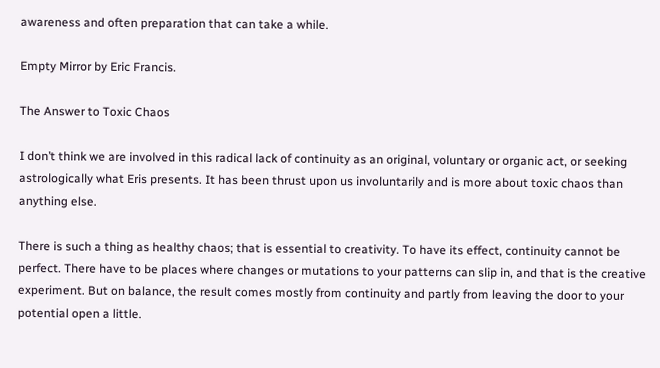awareness and often preparation that can take a while.

Empty Mirror by Eric Francis.

The Answer to Toxic Chaos

I don’t think we are involved in this radical lack of continuity as an original, voluntary or organic act, or seeking astrologically what Eris presents. It has been thrust upon us involuntarily and is more about toxic chaos than anything else.

There is such a thing as healthy chaos; that is essential to creativity. To have its effect, continuity cannot be perfect. There have to be places where changes or mutations to your patterns can slip in, and that is the creative experiment. But on balance, the result comes mostly from continuity and partly from leaving the door to your potential open a little.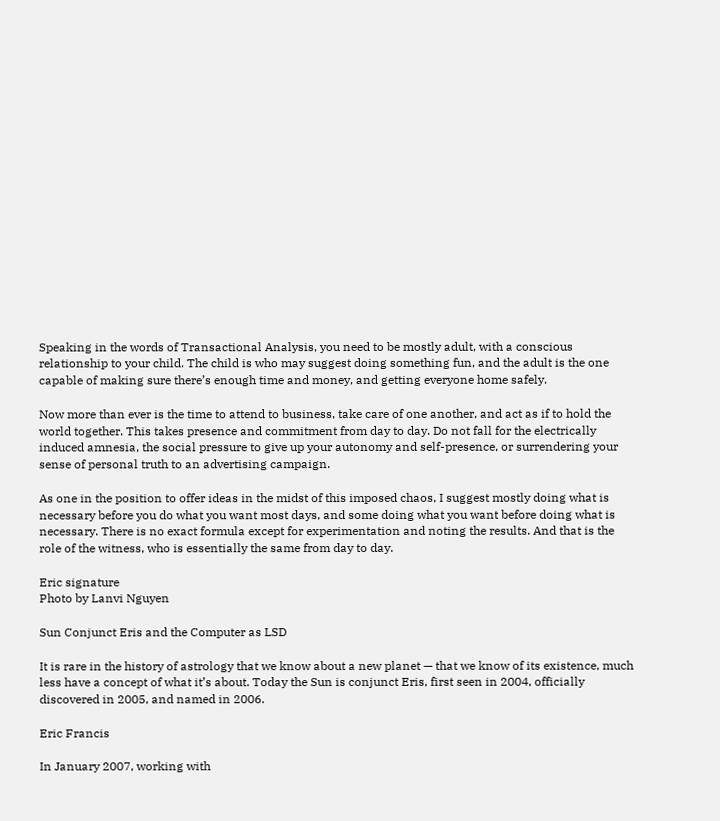Speaking in the words of Transactional Analysis, you need to be mostly adult, with a conscious relationship to your child. The child is who may suggest doing something fun, and the adult is the one capable of making sure there’s enough time and money, and getting everyone home safely.

Now more than ever is the time to attend to business, take care of one another, and act as if to hold the world together. This takes presence and commitment from day to day. Do not fall for the electrically induced amnesia, the social pressure to give up your autonomy and self-presence, or surrendering your sense of personal truth to an advertising campaign.

As one in the position to offer ideas in the midst of this imposed chaos, I suggest mostly doing what is necessary before you do what you want most days, and some doing what you want before doing what is necessary. There is no exact formula except for experimentation and noting the results. And that is the role of the witness, who is essentially the same from day to day.

Eric signature
Photo by Lanvi Nguyen

Sun Conjunct Eris and the Computer as LSD

It is rare in the history of astrology that we know about a new planet — that we know of its existence, much less have a concept of what it’s about. Today the Sun is conjunct Eris, first seen in 2004, officially discovered in 2005, and named in 2006.

Eric Francis

In January 2007, working with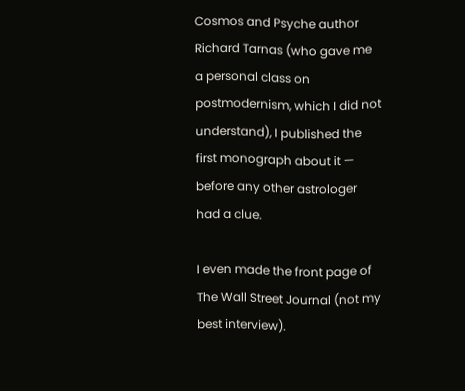Cosmos and Psyche author Richard Tarnas (who gave me a personal class on postmodernism, which I did not understand), I published the first monograph about it — before any other astrologer had a clue.

I even made the front page of The Wall Street Journal (not my best interview).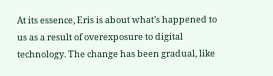At its essence, Eris is about what’s happened to us as a result of overexposure to digital technology. The change has been gradual, like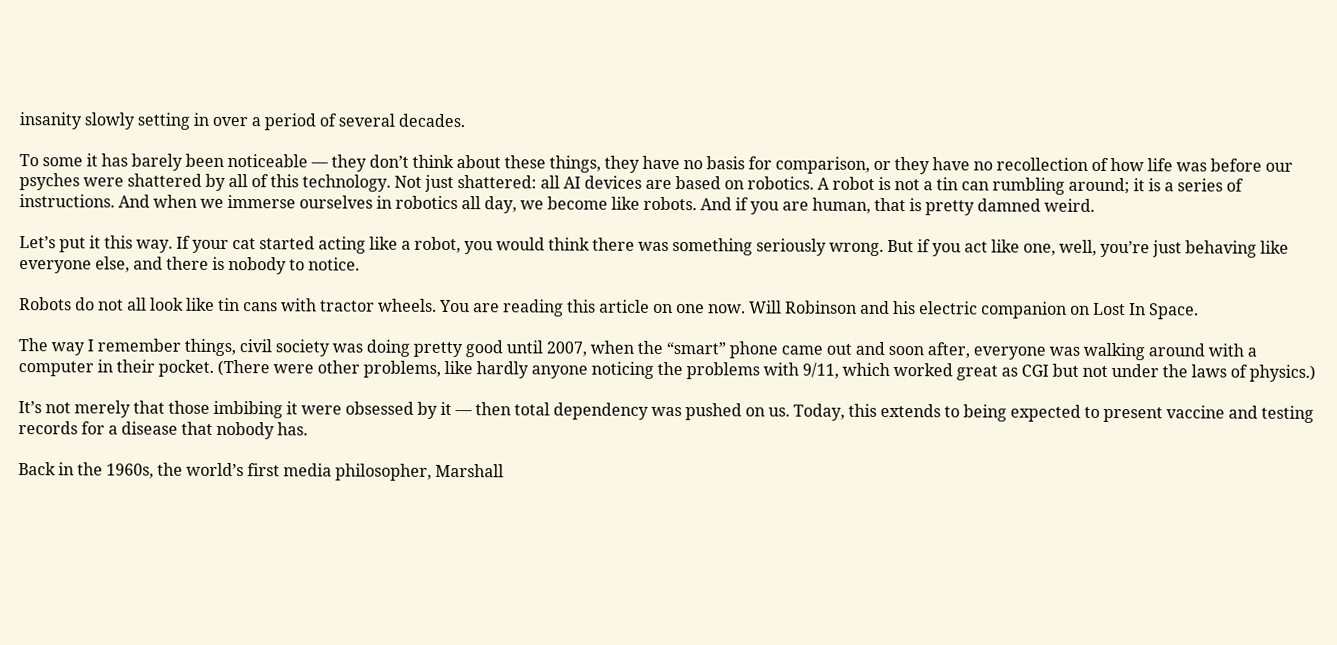insanity slowly setting in over a period of several decades.

To some it has barely been noticeable — they don’t think about these things, they have no basis for comparison, or they have no recollection of how life was before our psyches were shattered by all of this technology. Not just shattered: all AI devices are based on robotics. A robot is not a tin can rumbling around; it is a series of instructions. And when we immerse ourselves in robotics all day, we become like robots. And if you are human, that is pretty damned weird.

Let’s put it this way. If your cat started acting like a robot, you would think there was something seriously wrong. But if you act like one, well, you’re just behaving like everyone else, and there is nobody to notice.

Robots do not all look like tin cans with tractor wheels. You are reading this article on one now. Will Robinson and his electric companion on Lost In Space.

The way I remember things, civil society was doing pretty good until 2007, when the “smart” phone came out and soon after, everyone was walking around with a computer in their pocket. (There were other problems, like hardly anyone noticing the problems with 9/11, which worked great as CGI but not under the laws of physics.)

It’s not merely that those imbibing it were obsessed by it — then total dependency was pushed on us. Today, this extends to being expected to present vaccine and testing records for a disease that nobody has.

Back in the 1960s, the world’s first media philosopher, Marshall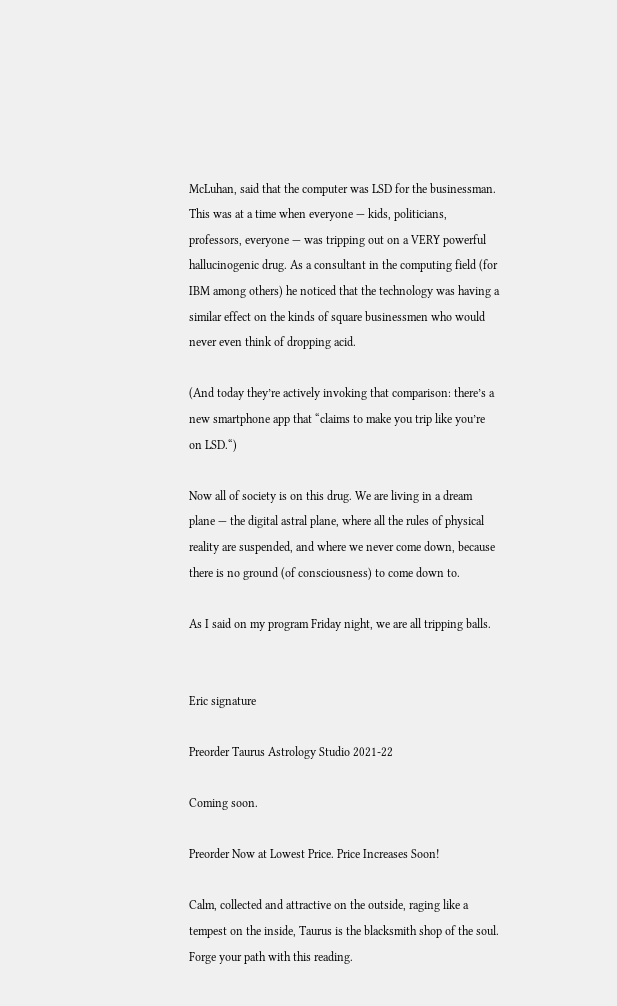McLuhan, said that the computer was LSD for the businessman. This was at a time when everyone — kids, politicians, professors, everyone — was tripping out on a VERY powerful hallucinogenic drug. As a consultant in the computing field (for IBM among others) he noticed that the technology was having a similar effect on the kinds of square businessmen who would never even think of dropping acid.

(And today they’re actively invoking that comparison: there’s a new smartphone app that “claims to make you trip like you’re on LSD.“)

Now all of society is on this drug. We are living in a dream plane — the digital astral plane, where all the rules of physical reality are suspended, and where we never come down, because there is no ground (of consciousness) to come down to.

As I said on my program Friday night, we are all tripping balls.


Eric signature

Preorder Taurus Astrology Studio 2021-22

Coming soon.

Preorder Now at Lowest Price. Price Increases Soon!

Calm, collected and attractive on the outside, raging like a tempest on the inside, Taurus is the blacksmith shop of the soul. Forge your path with this reading.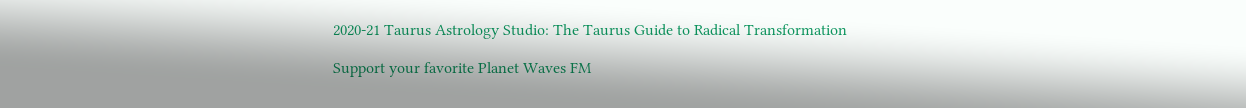2020-21 Taurus Astrology Studio: The Taurus Guide to Radical Transformation

Support your favorite Planet Waves FM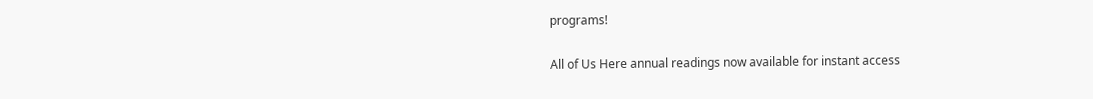programs!

All of Us Here annual readings now available for instant access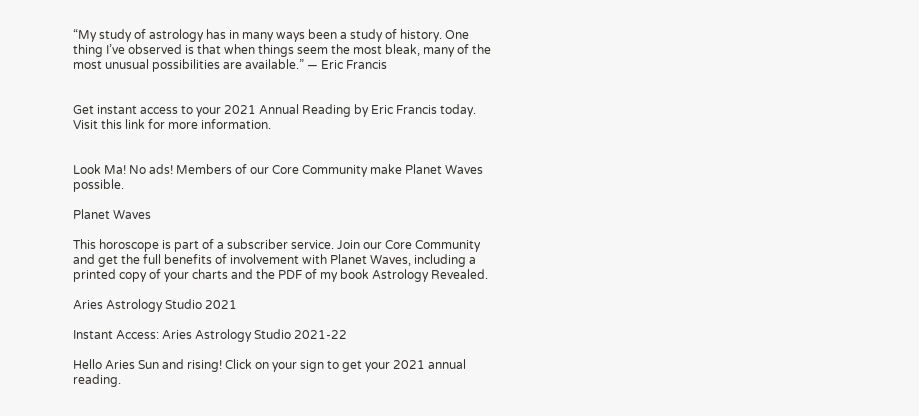“My study of astrology has in many ways been a study of history. One thing I’ve observed is that when things seem the most bleak, many of the most unusual possibilities are available.” — Eric Francis


Get instant access to your 2021 Annual Reading by Eric Francis today. Visit this link for more information.


Look Ma! No ads! Members of our Core Community make Planet Waves possible.

Planet Waves

This horoscope is part of a subscriber service. Join our Core Community and get the full benefits of involvement with Planet Waves, including a printed copy of your charts and the PDF of my book Astrology Revealed.

Aries Astrology Studio 2021

Instant Access: Aries Astrology Studio 2021-22

Hello Aries Sun and rising! Click on your sign to get your 2021 annual reading.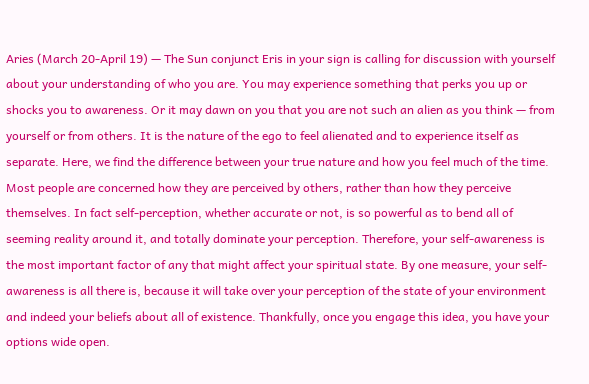Aries (March 20-April 19) — The Sun conjunct Eris in your sign is calling for discussion with yourself about your understanding of who you are. You may experience something that perks you up or shocks you to awareness. Or it may dawn on you that you are not such an alien as you think — from yourself or from others. It is the nature of the ego to feel alienated and to experience itself as separate. Here, we find the difference between your true nature and how you feel much of the time. Most people are concerned how they are perceived by others, rather than how they perceive themselves. In fact self-perception, whether accurate or not, is so powerful as to bend all of seeming reality around it, and totally dominate your perception. Therefore, your self-awareness is the most important factor of any that might affect your spiritual state. By one measure, your self-awareness is all there is, because it will take over your perception of the state of your environment and indeed your beliefs about all of existence. Thankfully, once you engage this idea, you have your options wide open.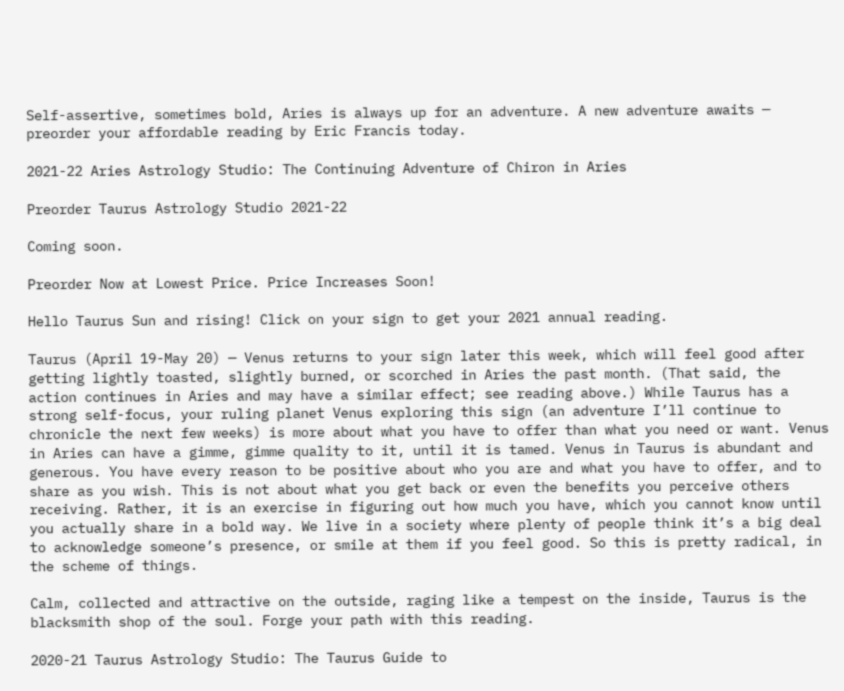Self-assertive, sometimes bold, Aries is always up for an adventure. A new adventure awaits — preorder your affordable reading by Eric Francis today.

2021-22 Aries Astrology Studio: The Continuing Adventure of Chiron in Aries

Preorder Taurus Astrology Studio 2021-22

Coming soon.

Preorder Now at Lowest Price. Price Increases Soon!

Hello Taurus Sun and rising! Click on your sign to get your 2021 annual reading.

Taurus (April 19-May 20) — Venus returns to your sign later this week, which will feel good after getting lightly toasted, slightly burned, or scorched in Aries the past month. (That said, the action continues in Aries and may have a similar effect; see reading above.) While Taurus has a strong self-focus, your ruling planet Venus exploring this sign (an adventure I’ll continue to chronicle the next few weeks) is more about what you have to offer than what you need or want. Venus in Aries can have a gimme, gimme quality to it, until it is tamed. Venus in Taurus is abundant and generous. You have every reason to be positive about who you are and what you have to offer, and to share as you wish. This is not about what you get back or even the benefits you perceive others receiving. Rather, it is an exercise in figuring out how much you have, which you cannot know until you actually share in a bold way. We live in a society where plenty of people think it’s a big deal to acknowledge someone’s presence, or smile at them if you feel good. So this is pretty radical, in the scheme of things.

Calm, collected and attractive on the outside, raging like a tempest on the inside, Taurus is the blacksmith shop of the soul. Forge your path with this reading.

2020-21 Taurus Astrology Studio: The Taurus Guide to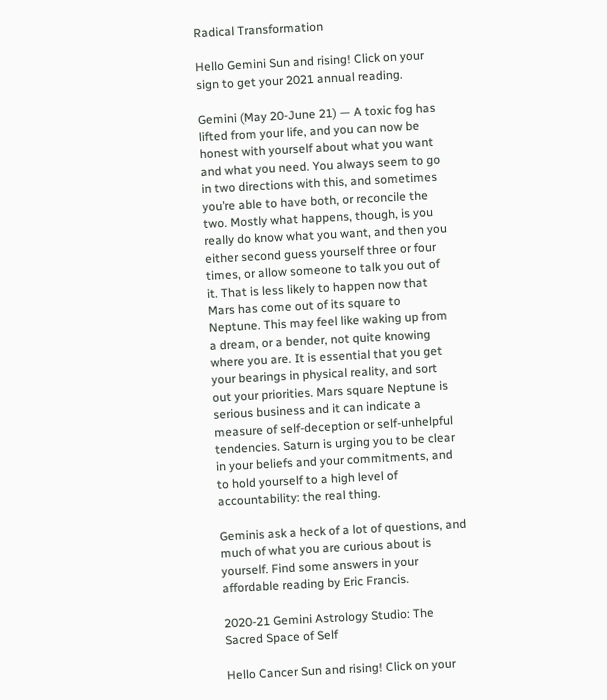Radical Transformation

Hello Gemini Sun and rising! Click on your sign to get your 2021 annual reading.

Gemini (May 20-June 21) — A toxic fog has lifted from your life, and you can now be honest with yourself about what you want and what you need. You always seem to go in two directions with this, and sometimes you’re able to have both, or reconcile the two. Mostly what happens, though, is you really do know what you want, and then you either second guess yourself three or four times, or allow someone to talk you out of it. That is less likely to happen now that Mars has come out of its square to Neptune. This may feel like waking up from a dream, or a bender, not quite knowing where you are. It is essential that you get your bearings in physical reality, and sort out your priorities. Mars square Neptune is serious business and it can indicate a measure of self-deception or self-unhelpful tendencies. Saturn is urging you to be clear in your beliefs and your commitments, and to hold yourself to a high level of accountability: the real thing.

Geminis ask a heck of a lot of questions, and much of what you are curious about is yourself. Find some answers in your affordable reading by Eric Francis.

2020-21 Gemini Astrology Studio: The Sacred Space of Self

Hello Cancer Sun and rising! Click on your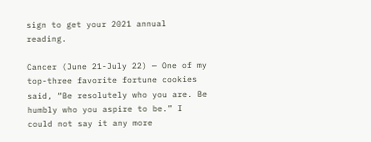sign to get your 2021 annual reading.

Cancer (June 21-July 22) — One of my top-three favorite fortune cookies said, “Be resolutely who you are. Be humbly who you aspire to be.” I could not say it any more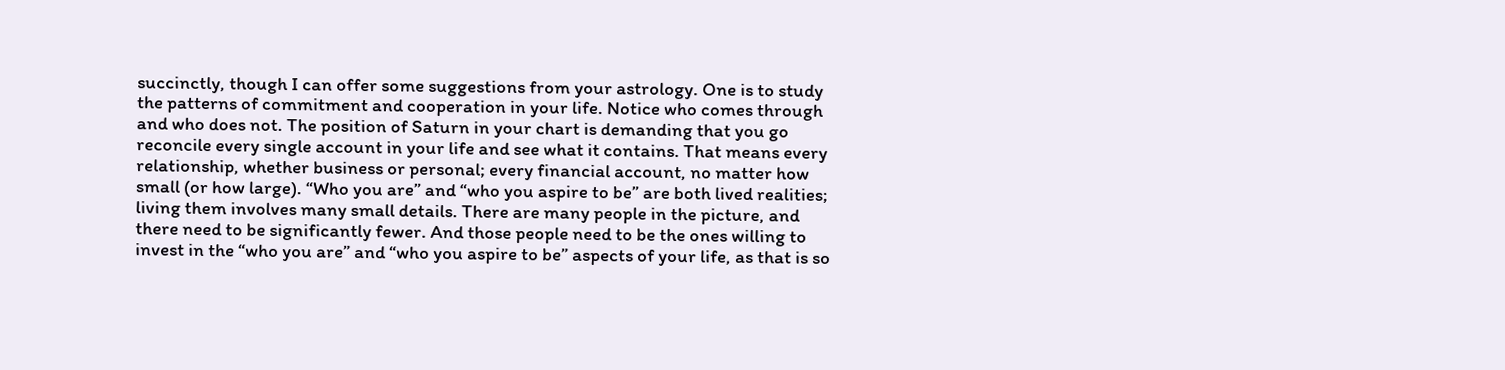succinctly, though I can offer some suggestions from your astrology. One is to study the patterns of commitment and cooperation in your life. Notice who comes through and who does not. The position of Saturn in your chart is demanding that you go reconcile every single account in your life and see what it contains. That means every relationship, whether business or personal; every financial account, no matter how small (or how large). “Who you are” and “who you aspire to be” are both lived realities; living them involves many small details. There are many people in the picture, and there need to be significantly fewer. And those people need to be the ones willing to invest in the “who you are” and “who you aspire to be” aspects of your life, as that is so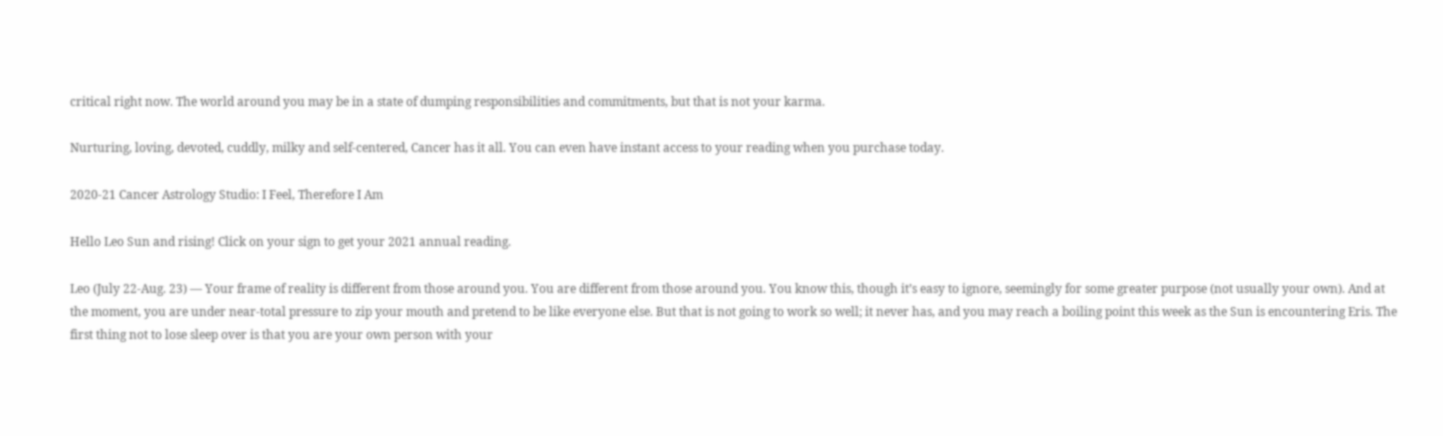critical right now. The world around you may be in a state of dumping responsibilities and commitments, but that is not your karma.

Nurturing, loving, devoted, cuddly, milky and self-centered, Cancer has it all. You can even have instant access to your reading when you purchase today.

2020-21 Cancer Astrology Studio: I Feel, Therefore I Am

Hello Leo Sun and rising! Click on your sign to get your 2021 annual reading.

Leo (July 22-Aug. 23) — Your frame of reality is different from those around you. You are different from those around you. You know this, though it’s easy to ignore, seemingly for some greater purpose (not usually your own). And at the moment, you are under near-total pressure to zip your mouth and pretend to be like everyone else. But that is not going to work so well; it never has, and you may reach a boiling point this week as the Sun is encountering Eris. The first thing not to lose sleep over is that you are your own person with your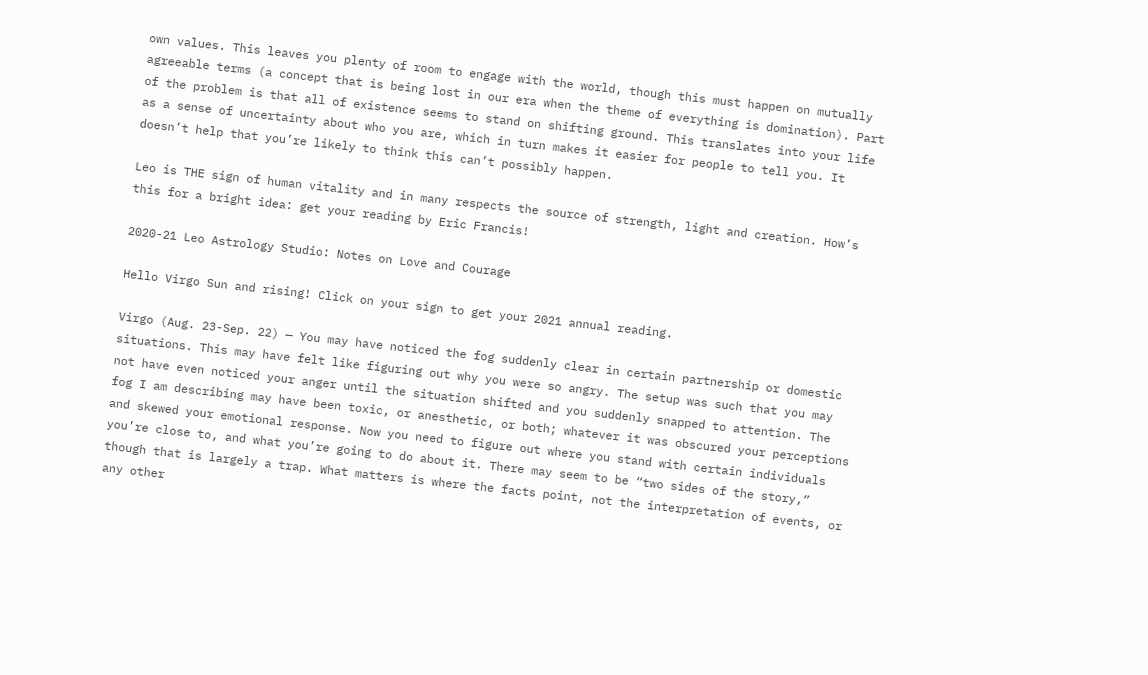own values. This leaves you plenty of room to engage with the world, though this must happen on mutually agreeable terms (a concept that is being lost in our era when the theme of everything is domination). Part of the problem is that all of existence seems to stand on shifting ground. This translates into your life as a sense of uncertainty about who you are, which in turn makes it easier for people to tell you. It doesn’t help that you’re likely to think this can’t possibly happen.

Leo is THE sign of human vitality and in many respects the source of strength, light and creation. How’s this for a bright idea: get your reading by Eric Francis!

2020-21 Leo Astrology Studio: Notes on Love and Courage

Hello Virgo Sun and rising! Click on your sign to get your 2021 annual reading.

Virgo (Aug. 23-Sep. 22) — You may have noticed the fog suddenly clear in certain partnership or domestic situations. This may have felt like figuring out why you were so angry. The setup was such that you may not have even noticed your anger until the situation shifted and you suddenly snapped to attention. The fog I am describing may have been toxic, or anesthetic, or both; whatever it was obscured your perceptions and skewed your emotional response. Now you need to figure out where you stand with certain individuals you’re close to, and what you’re going to do about it. There may seem to be “two sides of the story,” though that is largely a trap. What matters is where the facts point, not the interpretation of events, or any other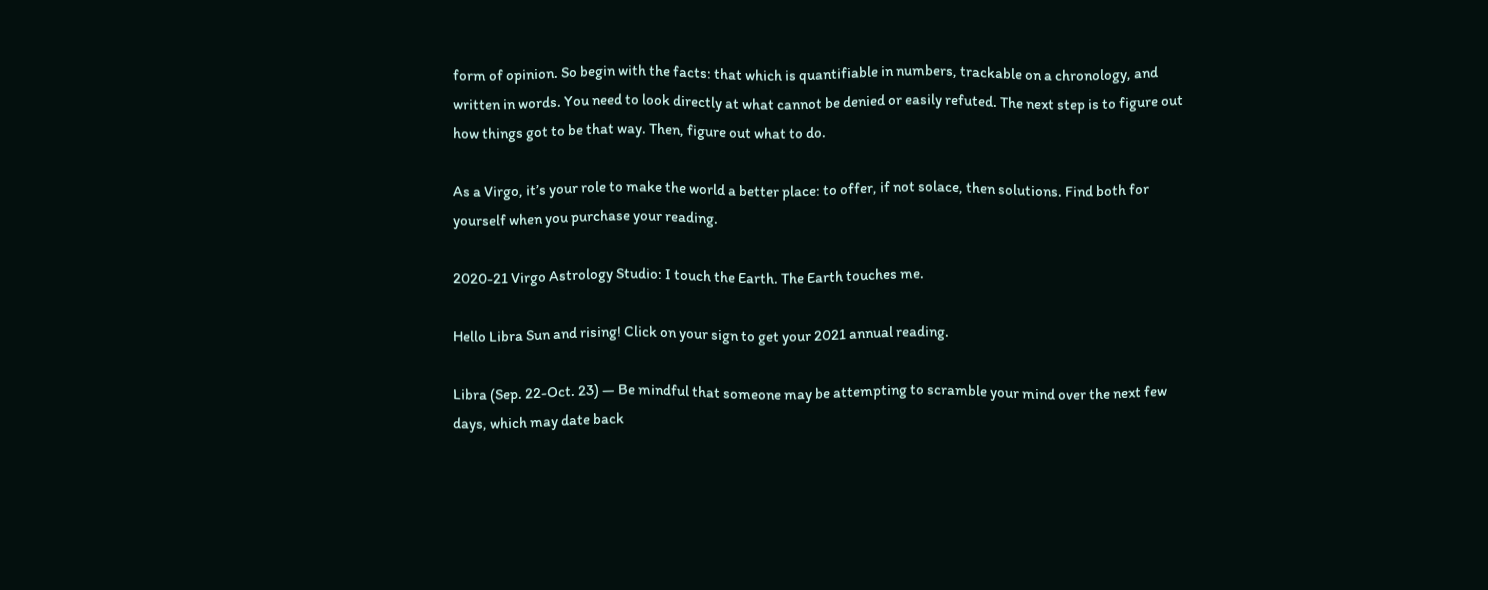form of opinion. So begin with the facts: that which is quantifiable in numbers, trackable on a chronology, and written in words. You need to look directly at what cannot be denied or easily refuted. The next step is to figure out how things got to be that way. Then, figure out what to do.

As a Virgo, it’s your role to make the world a better place: to offer, if not solace, then solutions. Find both for yourself when you purchase your reading.

2020-21 Virgo Astrology Studio: I touch the Earth. The Earth touches me.

Hello Libra Sun and rising! Click on your sign to get your 2021 annual reading.

Libra (Sep. 22-Oct. 23) — Be mindful that someone may be attempting to scramble your mind over the next few days, which may date back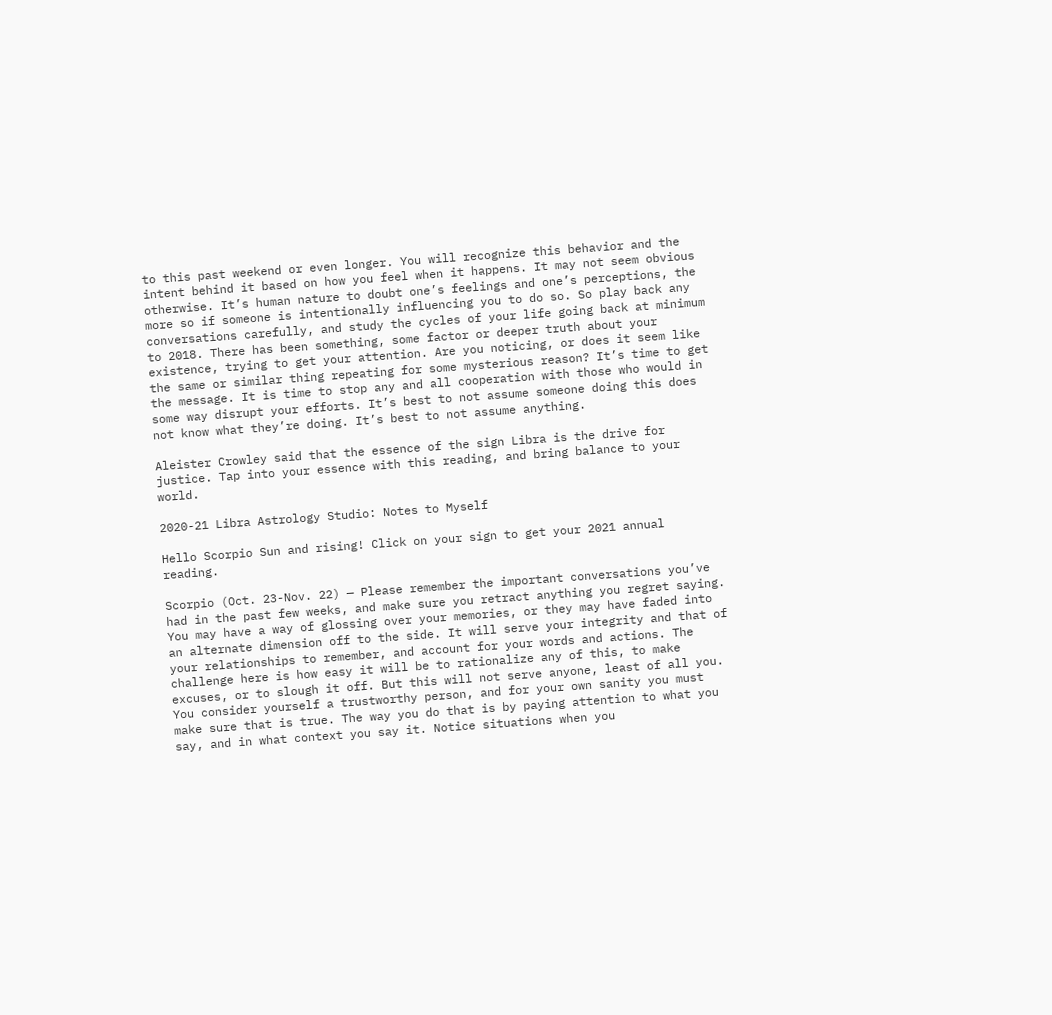to this past weekend or even longer. You will recognize this behavior and the intent behind it based on how you feel when it happens. It may not seem obvious otherwise. It’s human nature to doubt one’s feelings and one’s perceptions, the more so if someone is intentionally influencing you to do so. So play back any conversations carefully, and study the cycles of your life going back at minimum to 2018. There has been something, some factor or deeper truth about your existence, trying to get your attention. Are you noticing, or does it seem like the same or similar thing repeating for some mysterious reason? It’s time to get the message. It is time to stop any and all cooperation with those who would in some way disrupt your efforts. It’s best to not assume someone doing this does not know what they’re doing. It’s best to not assume anything.

Aleister Crowley said that the essence of the sign Libra is the drive for justice. Tap into your essence with this reading, and bring balance to your world.

2020-21 Libra Astrology Studio: Notes to Myself

Hello Scorpio Sun and rising! Click on your sign to get your 2021 annual reading.

Scorpio (Oct. 23-Nov. 22) — Please remember the important conversations you’ve had in the past few weeks, and make sure you retract anything you regret saying. You may have a way of glossing over your memories, or they may have faded into an alternate dimension off to the side. It will serve your integrity and that of your relationships to remember, and account for your words and actions. The challenge here is how easy it will be to rationalize any of this, to make excuses, or to slough it off. But this will not serve anyone, least of all you. You consider yourself a trustworthy person, and for your own sanity you must make sure that is true. The way you do that is by paying attention to what you say, and in what context you say it. Notice situations when you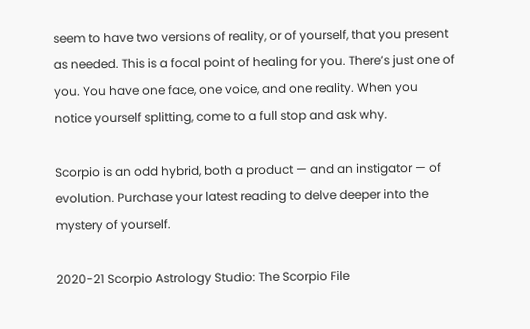seem to have two versions of reality, or of yourself, that you present as needed. This is a focal point of healing for you. There’s just one of you. You have one face, one voice, and one reality. When you notice yourself splitting, come to a full stop and ask why.

Scorpio is an odd hybrid, both a product — and an instigator — of evolution. Purchase your latest reading to delve deeper into the mystery of yourself.

2020-21 Scorpio Astrology Studio: The Scorpio File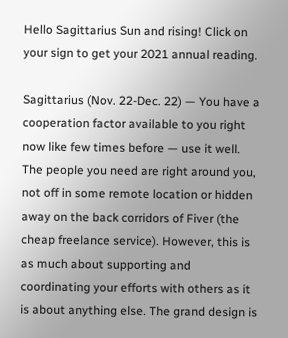Hello Sagittarius Sun and rising! Click on your sign to get your 2021 annual reading.

Sagittarius (Nov. 22-Dec. 22) — You have a cooperation factor available to you right now like few times before — use it well. The people you need are right around you, not off in some remote location or hidden away on the back corridors of Fiver (the cheap freelance service). However, this is as much about supporting and coordinating your efforts with others as it is about anything else. The grand design is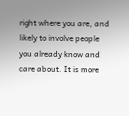right where you are, and likely to involve people you already know and care about. It is more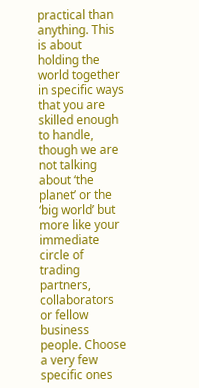practical than anything. This is about holding the world together in specific ways that you are skilled enough to handle, though we are not talking about ‘the planet’ or the ‘big world’ but more like your immediate circle of trading partners, collaborators or fellow business people. Choose a very few specific ones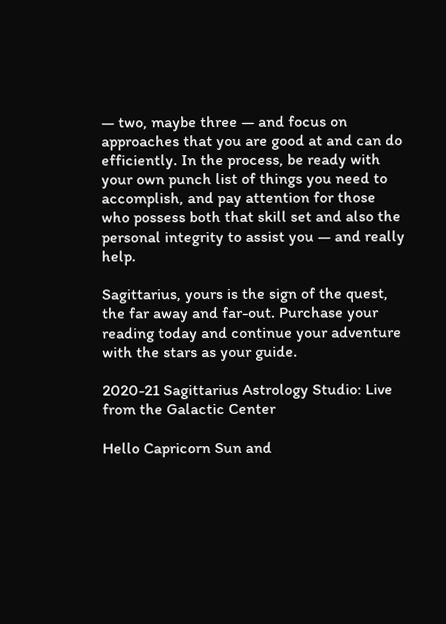— two, maybe three — and focus on approaches that you are good at and can do efficiently. In the process, be ready with your own punch list of things you need to accomplish, and pay attention for those who possess both that skill set and also the personal integrity to assist you — and really help.

Sagittarius, yours is the sign of the quest, the far away and far-out. Purchase your reading today and continue your adventure with the stars as your guide.

2020-21 Sagittarius Astrology Studio: Live from the Galactic Center

Hello Capricorn Sun and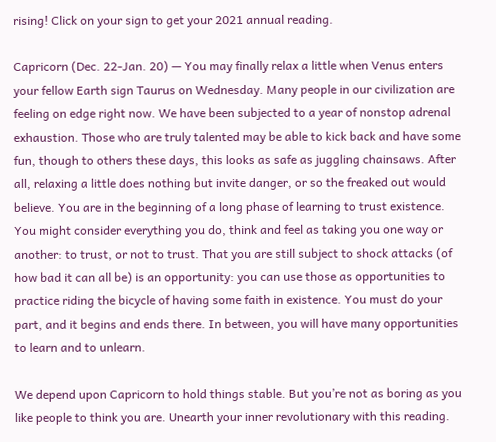rising! Click on your sign to get your 2021 annual reading.

Capricorn (Dec. 22-Jan. 20) — You may finally relax a little when Venus enters your fellow Earth sign Taurus on Wednesday. Many people in our civilization are feeling on edge right now. We have been subjected to a year of nonstop adrenal exhaustion. Those who are truly talented may be able to kick back and have some fun, though to others these days, this looks as safe as juggling chainsaws. After all, relaxing a little does nothing but invite danger, or so the freaked out would believe. You are in the beginning of a long phase of learning to trust existence. You might consider everything you do, think and feel as taking you one way or another: to trust, or not to trust. That you are still subject to shock attacks (of how bad it can all be) is an opportunity: you can use those as opportunities to practice riding the bicycle of having some faith in existence. You must do your part, and it begins and ends there. In between, you will have many opportunities to learn and to unlearn.

We depend upon Capricorn to hold things stable. But you’re not as boring as you like people to think you are. Unearth your inner revolutionary with this reading.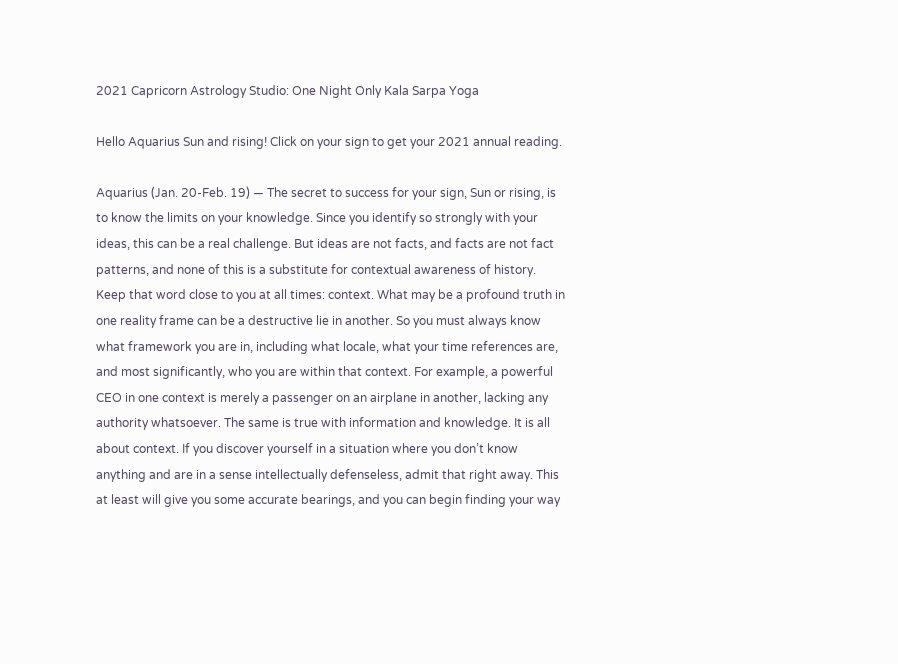2021 Capricorn Astrology Studio: One Night Only Kala Sarpa Yoga

Hello Aquarius Sun and rising! Click on your sign to get your 2021 annual reading.

Aquarius (Jan. 20-Feb. 19) — The secret to success for your sign, Sun or rising, is to know the limits on your knowledge. Since you identify so strongly with your ideas, this can be a real challenge. But ideas are not facts, and facts are not fact patterns, and none of this is a substitute for contextual awareness of history. Keep that word close to you at all times: context. What may be a profound truth in one reality frame can be a destructive lie in another. So you must always know what framework you are in, including what locale, what your time references are, and most significantly, who you are within that context. For example, a powerful CEO in one context is merely a passenger on an airplane in another, lacking any authority whatsoever. The same is true with information and knowledge. It is all about context. If you discover yourself in a situation where you don’t know anything and are in a sense intellectually defenseless, admit that right away. This at least will give you some accurate bearings, and you can begin finding your way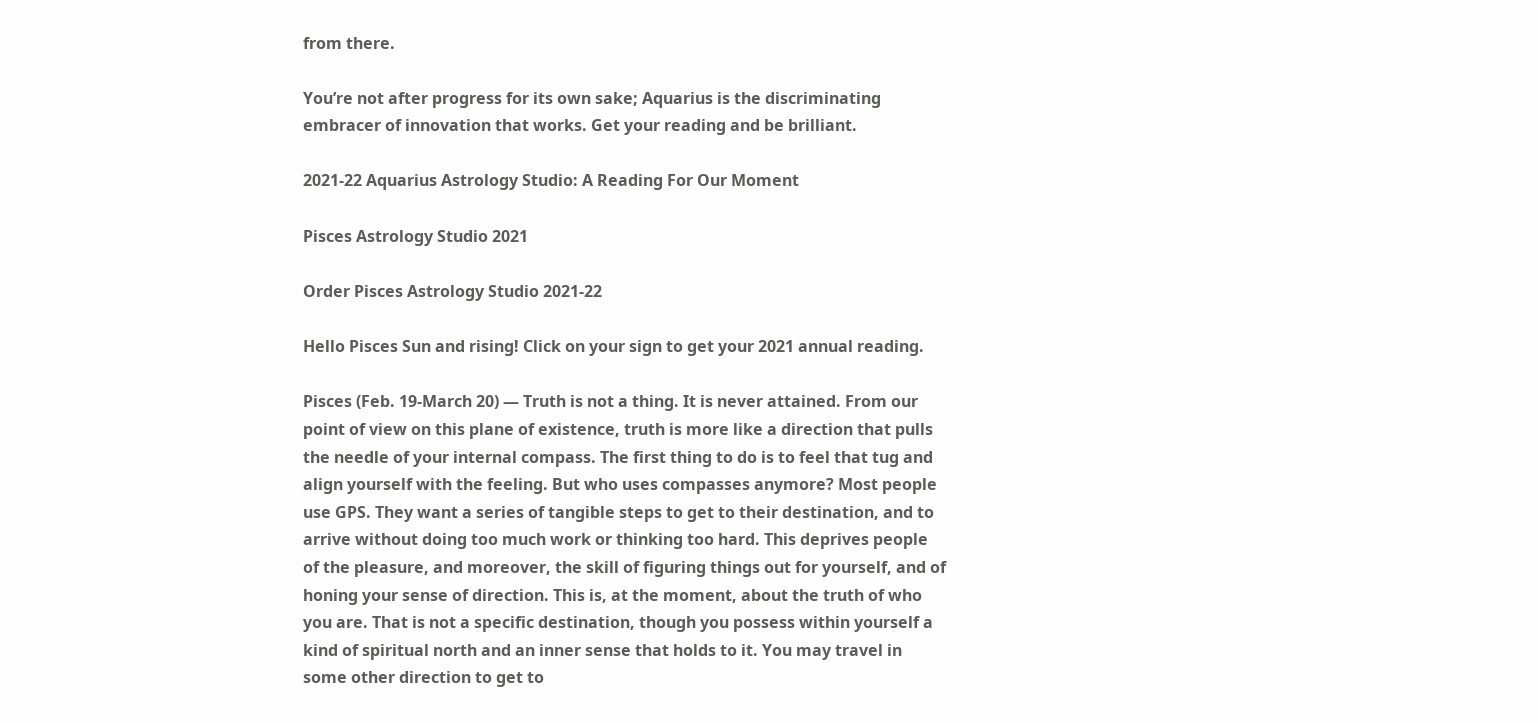from there.

You’re not after progress for its own sake; Aquarius is the discriminating embracer of innovation that works. Get your reading and be brilliant.

2021-22 Aquarius Astrology Studio: A Reading For Our Moment

Pisces Astrology Studio 2021

Order Pisces Astrology Studio 2021-22

Hello Pisces Sun and rising! Click on your sign to get your 2021 annual reading.

Pisces (Feb. 19-March 20) — Truth is not a thing. It is never attained. From our point of view on this plane of existence, truth is more like a direction that pulls the needle of your internal compass. The first thing to do is to feel that tug and align yourself with the feeling. But who uses compasses anymore? Most people use GPS. They want a series of tangible steps to get to their destination, and to arrive without doing too much work or thinking too hard. This deprives people of the pleasure, and moreover, the skill of figuring things out for yourself, and of honing your sense of direction. This is, at the moment, about the truth of who you are. That is not a specific destination, though you possess within yourself a kind of spiritual north and an inner sense that holds to it. You may travel in some other direction to get to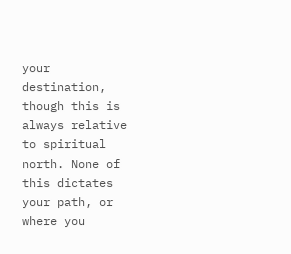your destination, though this is always relative to spiritual north. None of this dictates your path, or where you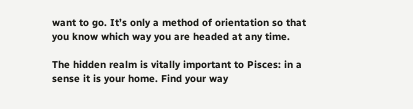want to go. It’s only a method of orientation so that you know which way you are headed at any time.

The hidden realm is vitally important to Pisces: in a sense it is your home. Find your way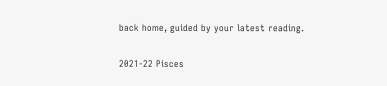back home, guided by your latest reading.

2021-22 Pisces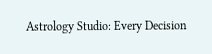Astrology Studio: Every Decision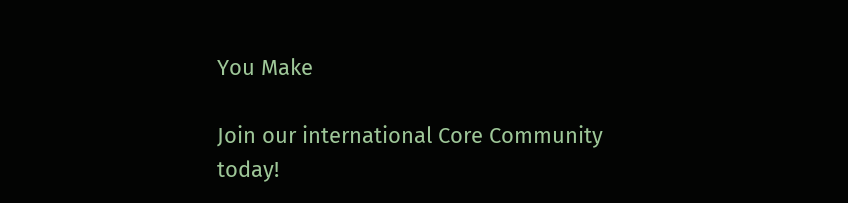You Make

Join our international Core Community today!